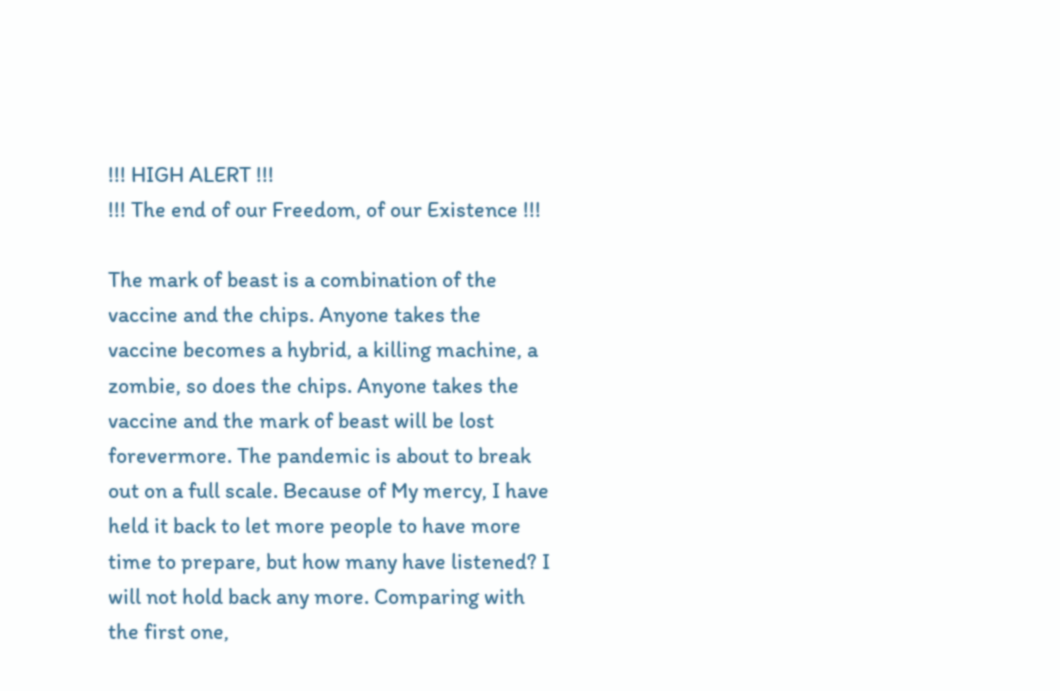!!! HIGH ALERT !!!
!!! The end of our Freedom, of our Existence !!!

The mark of beast is a combination of the vaccine and the chips. Anyone takes the vaccine becomes a hybrid, a killing machine, a zombie, so does the chips. Anyone takes the vaccine and the mark of beast will be lost forevermore. The pandemic is about to break out on a full scale. Because of My mercy, I have held it back to let more people to have more time to prepare, but how many have listened? I will not hold back any more. Comparing with the first one,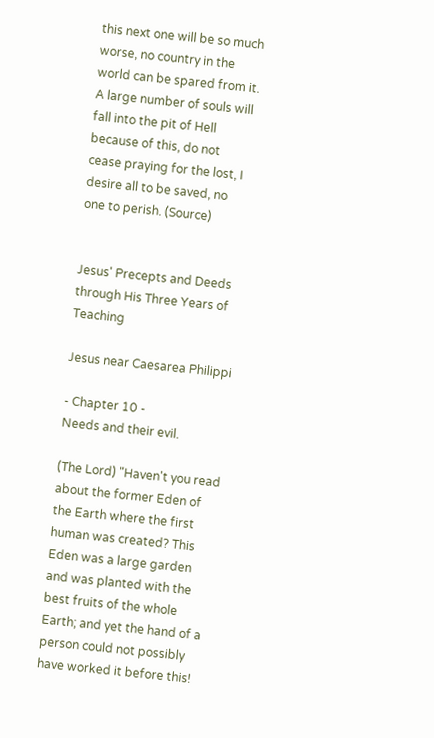this next one will be so much worse, no country in the world can be spared from it. A large number of souls will fall into the pit of Hell because of this, do not cease praying for the lost, I desire all to be saved, no one to perish. (Source)


Jesus' Precepts and Deeds through His Three Years of Teaching

Jesus near Caesarea Philippi

- Chapter 10 -
Needs and their evil.

(The Lord) "Haven't you read about the former Eden of the Earth where the first human was created? This Eden was a large garden and was planted with the best fruits of the whole Earth; and yet the hand of a person could not possibly have worked it before this!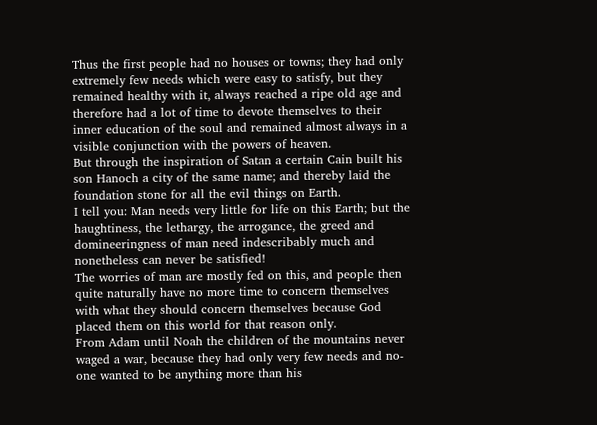Thus the first people had no houses or towns; they had only extremely few needs which were easy to satisfy, but they remained healthy with it, always reached a ripe old age and therefore had a lot of time to devote themselves to their inner education of the soul and remained almost always in a visible conjunction with the powers of heaven.
But through the inspiration of Satan a certain Cain built his son Hanoch a city of the same name; and thereby laid the foundation stone for all the evil things on Earth.
I tell you: Man needs very little for life on this Earth; but the haughtiness, the lethargy, the arrogance, the greed and domineeringness of man need indescribably much and nonetheless can never be satisfied!
The worries of man are mostly fed on this, and people then quite naturally have no more time to concern themselves with what they should concern themselves because God placed them on this world for that reason only.
From Adam until Noah the children of the mountains never waged a war, because they had only very few needs and no-one wanted to be anything more than his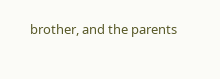brother, and the parents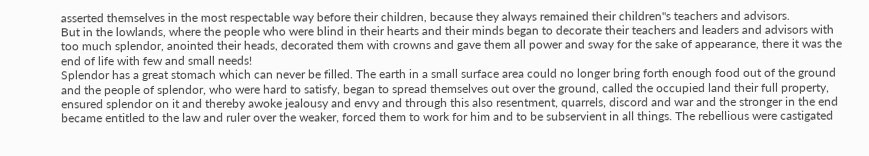asserted themselves in the most respectable way before their children, because they always remained their children"s teachers and advisors.
But in the lowlands, where the people who were blind in their hearts and their minds began to decorate their teachers and leaders and advisors with too much splendor, anointed their heads, decorated them with crowns and gave them all power and sway for the sake of appearance, there it was the end of life with few and small needs!
Splendor has a great stomach which can never be filled. The earth in a small surface area could no longer bring forth enough food out of the ground and the people of splendor, who were hard to satisfy, began to spread themselves out over the ground, called the occupied land their full property, ensured splendor on it and thereby awoke jealousy and envy and through this also resentment, quarrels, discord and war and the stronger in the end became entitled to the law and ruler over the weaker, forced them to work for him and to be subservient in all things. The rebellious were castigated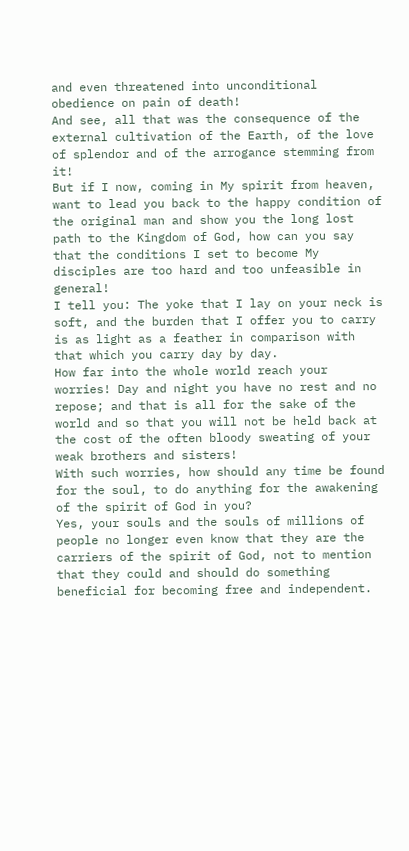and even threatened into unconditional obedience on pain of death!
And see, all that was the consequence of the external cultivation of the Earth, of the love of splendor and of the arrogance stemming from it!
But if I now, coming in My spirit from heaven, want to lead you back to the happy condition of the original man and show you the long lost path to the Kingdom of God, how can you say that the conditions I set to become My disciples are too hard and too unfeasible in general!
I tell you: The yoke that I lay on your neck is soft, and the burden that I offer you to carry is as light as a feather in comparison with that which you carry day by day.
How far into the whole world reach your worries! Day and night you have no rest and no repose; and that is all for the sake of the world and so that you will not be held back at the cost of the often bloody sweating of your weak brothers and sisters!
With such worries, how should any time be found for the soul, to do anything for the awakening of the spirit of God in you?
Yes, your souls and the souls of millions of people no longer even know that they are the carriers of the spirit of God, not to mention that they could and should do something beneficial for becoming free and independent.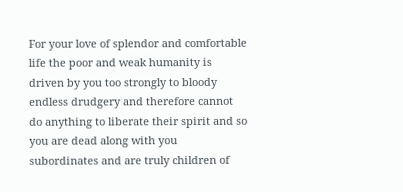For your love of splendor and comfortable life the poor and weak humanity is driven by you too strongly to bloody endless drudgery and therefore cannot do anything to liberate their spirit and so you are dead along with you subordinates and are truly children of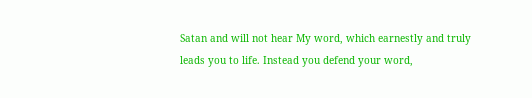Satan and will not hear My word, which earnestly and truly leads you to life. Instead you defend your word,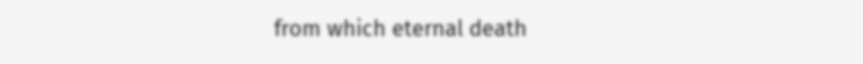from which eternal death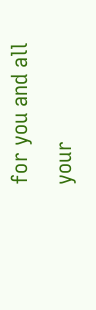for you and all your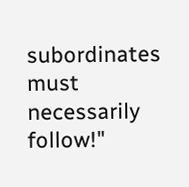subordinates must necessarily follow!"